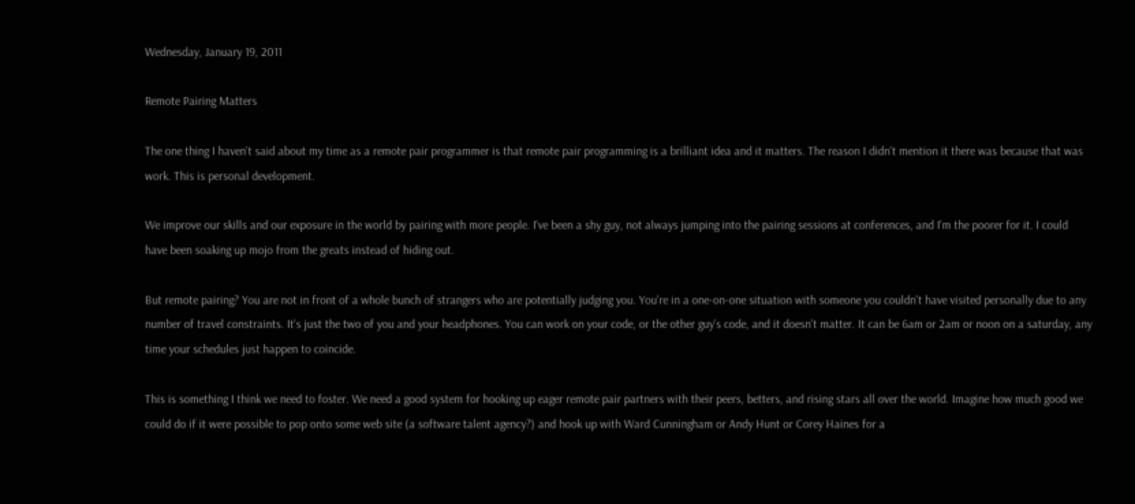Wednesday, January 19, 2011

Remote Pairing Matters

The one thing I haven't said about my time as a remote pair programmer is that remote pair programming is a brilliant idea and it matters. The reason I didn't mention it there was because that was work. This is personal development.

We improve our skills and our exposure in the world by pairing with more people. I've been a shy guy, not always jumping into the pairing sessions at conferences, and I'm the poorer for it. I could have been soaking up mojo from the greats instead of hiding out.

But remote pairing? You are not in front of a whole bunch of strangers who are potentially judging you. You're in a one-on-one situation with someone you couldn't have visited personally due to any number of travel constraints. It's just the two of you and your headphones. You can work on your code, or the other guy's code, and it doesn't matter. It can be 6am or 2am or noon on a saturday, any time your schedules just happen to coincide.

This is something I think we need to foster. We need a good system for hooking up eager remote pair partners with their peers, betters, and rising stars all over the world. Imagine how much good we could do if it were possible to pop onto some web site (a software talent agency?) and hook up with Ward Cunningham or Andy Hunt or Corey Haines for a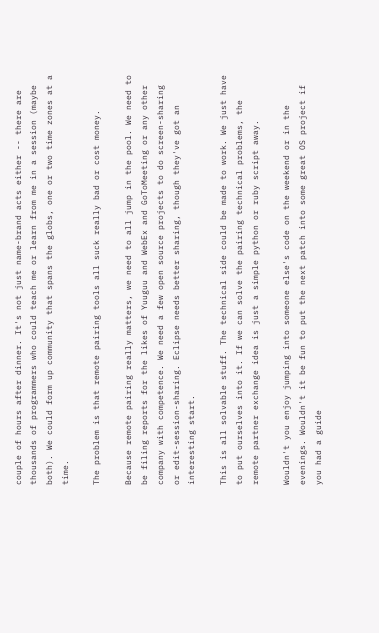couple of hours after dinner. It's not just name-brand acts either -- there are thousands of programmers who could teach me or learn from me in a session (maybe both). We could form up community that spans the globs, one or two time zones at a time.

The problem is that remote pairing tools all suck really bad or cost money.

Because remote pairing really matters, we need to all jump in the pool. We need to be filing reports for the likes of Yuuguu and WebEx and GoToMeeting or any other company with competence. We need a few open source projects to do screen-sharing or edit-session-sharing. Eclipse needs better sharing, though they've got an interesting start.

This is all solvable stuff. The technical side could be made to work. We just have to put ourselves into it. If we can solve the pairing technical problems, the remote partner exchange idea is just a simple python or ruby script away.

Wouldn't you enjoy jumping into someone else's code on the weekend or in the evenings. Wouldn't it be fun to put the next patch into some great OS project if you had a guide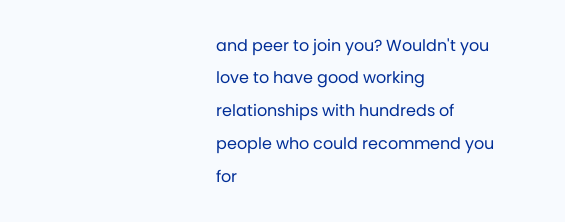and peer to join you? Wouldn't you love to have good working relationships with hundreds of people who could recommend you for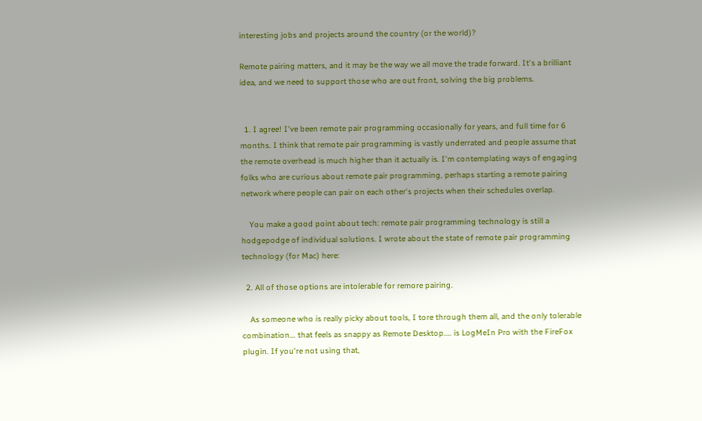interesting jobs and projects around the country (or the world)?

Remote pairing matters, and it may be the way we all move the trade forward. It's a brilliant idea, and we need to support those who are out front, solving the big problems.


  1. I agree! I've been remote pair programming occasionally for years, and full time for 6 months. I think that remote pair programming is vastly underrated and people assume that the remote overhead is much higher than it actually is. I'm contemplating ways of engaging folks who are curious about remote pair programming, perhaps starting a remote pairing network where people can pair on each other's projects when their schedules overlap.

    You make a good point about tech: remote pair programming technology is still a hodgepodge of individual solutions. I wrote about the state of remote pair programming technology (for Mac) here:

  2. All of those options are intolerable for remore pairing.

    As someone who is really picky about tools, I tore through them all, and the only tolerable combination... that feels as snappy as Remote Desktop.... is LogMeIn Pro with the FireFox plugin. If you're not using that,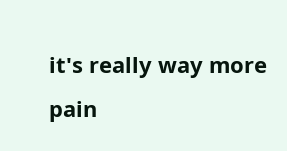it's really way more pain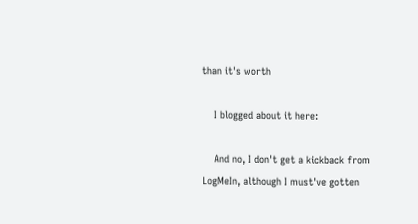than it's worth

    I blogged about it here:

    And no, I don't get a kickback from LogMeIn, although I must've gotten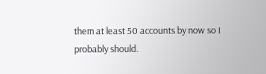them at least 50 accounts by now so I probably should.